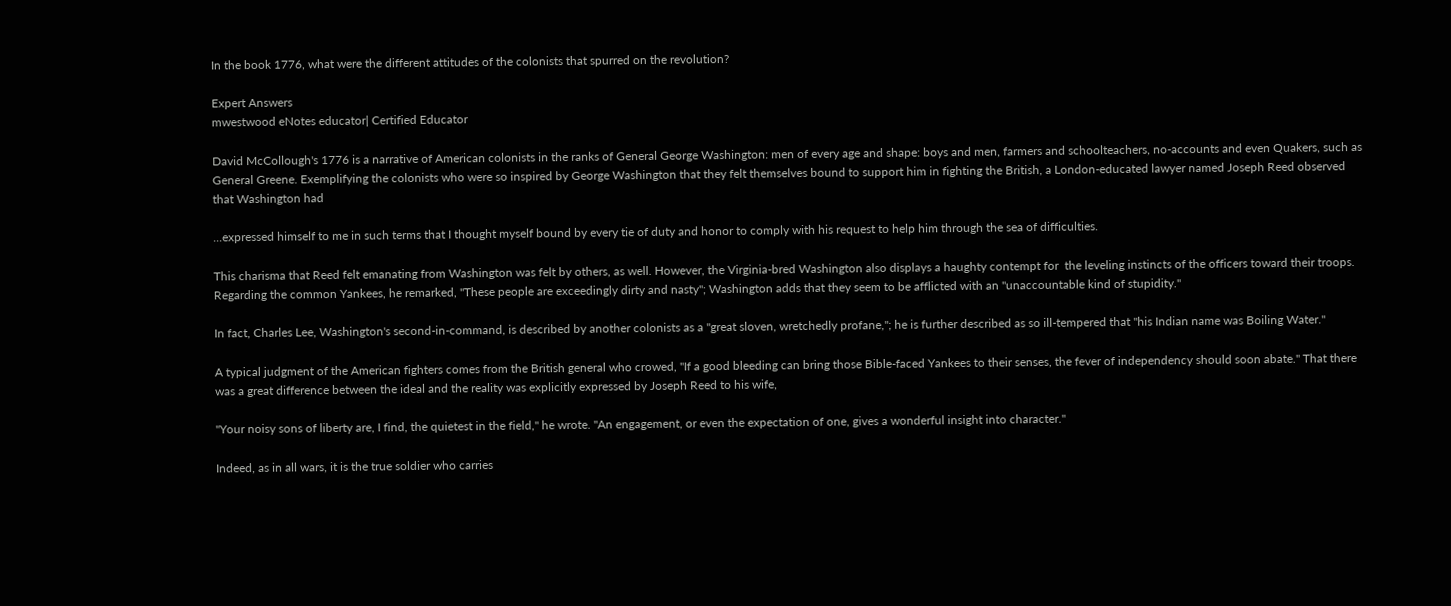In the book 1776, what were the different attitudes of the colonists that spurred on the revolution?

Expert Answers
mwestwood eNotes educator| Certified Educator

David McCollough's 1776 is a narrative of American colonists in the ranks of General George Washington: men of every age and shape: boys and men, farmers and schoolteachers, no-accounts and even Quakers, such as General Greene. Exemplifying the colonists who were so inspired by George Washington that they felt themselves bound to support him in fighting the British, a London-educated lawyer named Joseph Reed observed that Washington had

...expressed himself to me in such terms that I thought myself bound by every tie of duty and honor to comply with his request to help him through the sea of difficulties.

This charisma that Reed felt emanating from Washington was felt by others, as well. However, the Virginia-bred Washington also displays a haughty contempt for  the leveling instincts of the officers toward their troops. Regarding the common Yankees, he remarked, "These people are exceedingly dirty and nasty"; Washington adds that they seem to be afflicted with an "unaccountable kind of stupidity."

In fact, Charles Lee, Washington's second-in-command, is described by another colonists as a ''great sloven, wretchedly profane,"; he is further described as so ill-tempered that ''his Indian name was Boiling Water.''

A typical judgment of the American fighters comes from the British general who crowed, ''If a good bleeding can bring those Bible-faced Yankees to their senses, the fever of independency should soon abate.'' That there was a great difference between the ideal and the reality was explicitly expressed by Joseph Reed to his wife,

''Your noisy sons of liberty are, I find, the quietest in the field,'' he wrote. ''An engagement, or even the expectation of one, gives a wonderful insight into character.''

Indeed, as in all wars, it is the true soldier who carries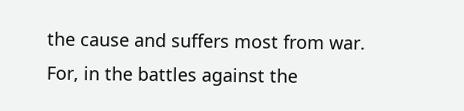the cause and suffers most from war. For, in the battles against the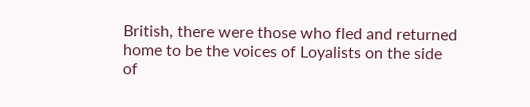British, there were those who fled and returned home to be the voices of Loyalists on the side of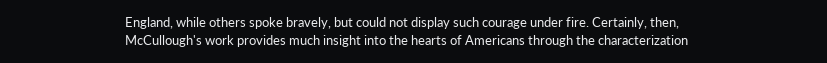England, while others spoke bravely, but could not display such courage under fire. Certainly, then, McCullough's work provides much insight into the hearts of Americans through the characterization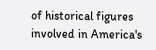of historical figures involved in America's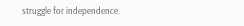struggle for independence.